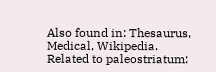Also found in: Thesaurus, Medical, Wikipedia.
Related to paleostriatum: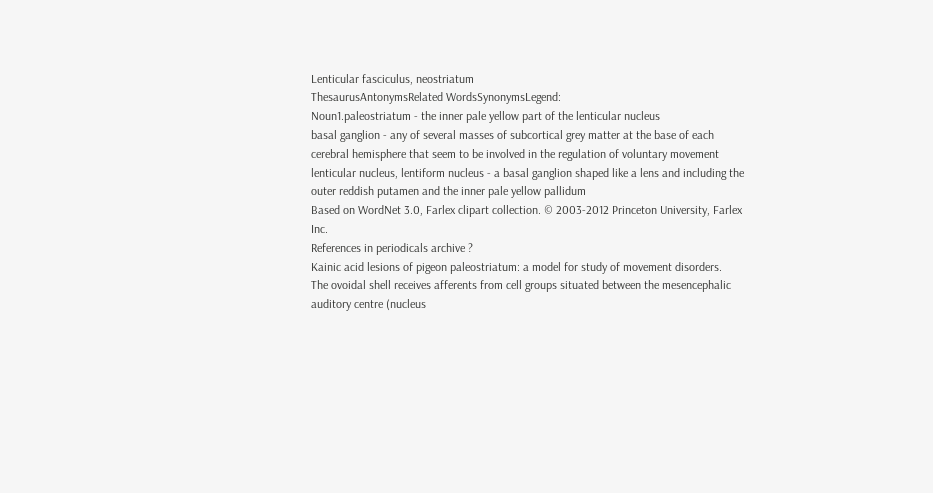Lenticular fasciculus, neostriatum
ThesaurusAntonymsRelated WordsSynonymsLegend:
Noun1.paleostriatum - the inner pale yellow part of the lenticular nucleus
basal ganglion - any of several masses of subcortical grey matter at the base of each cerebral hemisphere that seem to be involved in the regulation of voluntary movement
lenticular nucleus, lentiform nucleus - a basal ganglion shaped like a lens and including the outer reddish putamen and the inner pale yellow pallidum
Based on WordNet 3.0, Farlex clipart collection. © 2003-2012 Princeton University, Farlex Inc.
References in periodicals archive ?
Kainic acid lesions of pigeon paleostriatum: a model for study of movement disorders.
The ovoidal shell receives afferents from cell groups situated between the mesencephalic auditory centre (nucleus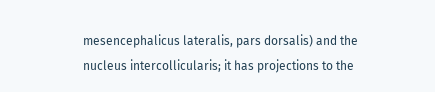mesencephalicus lateralis, pars dorsalis) and the nucleus intercollicularis; it has projections to the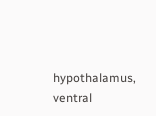hypothalamus, ventral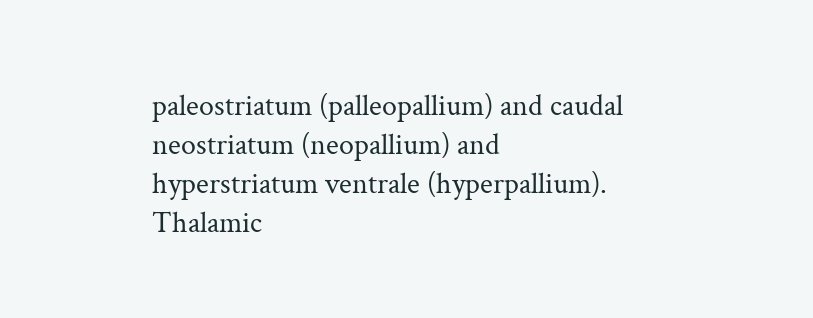paleostriatum (palleopallium) and caudal neostriatum (neopallium) and hyperstriatum ventrale (hyperpallium).
Thalamic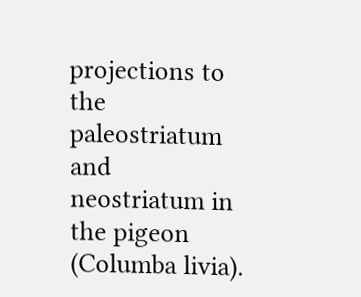projections to the paleostriatum and neostriatum in the pigeon (Columba livia).